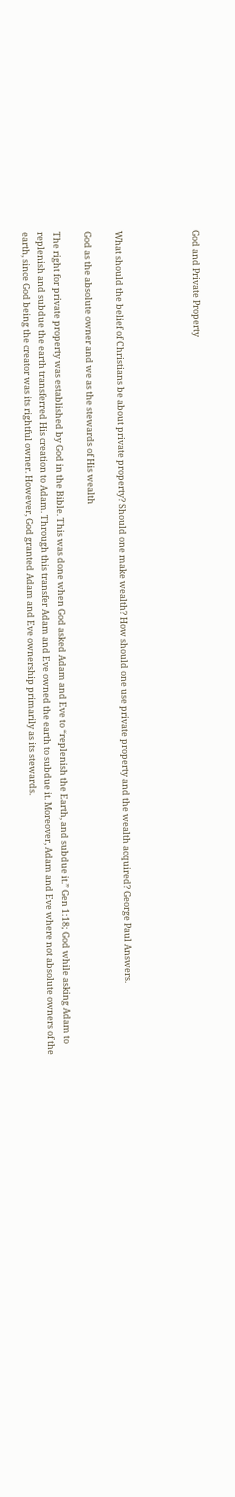God and Private Property




What should the belief of Christians be about private property? Should one make wealth? How should one use private property and the wealth acquired? George Paul Answers.

God as the absolute owner and we as the stewards of His wealth

The right for private property was established by God in the Bible. This was done when God asked Adam and Eve to “replenish the Earth, and subdue it.” Gen 1:18; God while asking Adam to replenish and subdue the earth transferred His creation to Adam. Through this transfer Adam and Eve owned the earth to subdue it. Moreover, Adam and Eve where not absolute owners of the earth, since God being the creator was its rightful owner. However, God granted Adam and Eve ownership primarily as its stewards.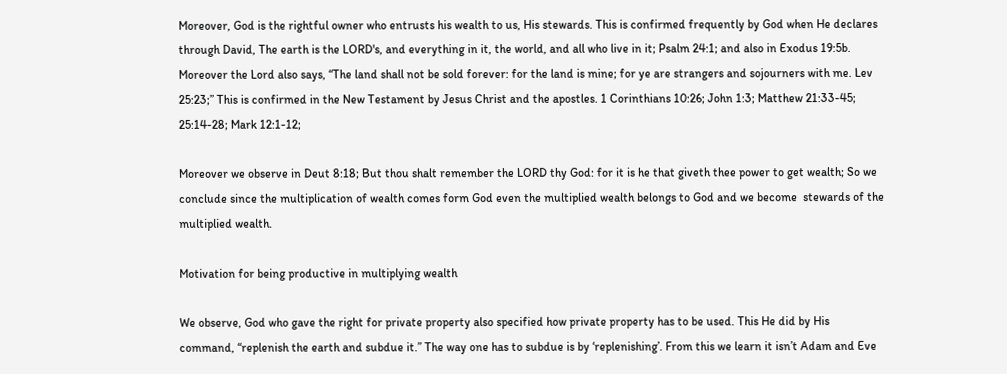Moreover, God is the rightful owner who entrusts his wealth to us, His stewards. This is confirmed frequently by God when He declares through David, The earth is the LORD's, and everything in it, the world, and all who live in it; Psalm 24:1; and also in Exodus 19:5b. Moreover the Lord also says, “The land shall not be sold forever: for the land is mine; for ye are strangers and sojourners with me. Lev 25:23;” This is confirmed in the New Testament by Jesus Christ and the apostles. 1 Corinthians 10:26; John 1:3; Matthew 21:33-45; 25:14-28; Mark 12:1-12;

Moreover we observe in Deut 8:18; But thou shalt remember the LORD thy God: for it is he that giveth thee power to get wealth; So we conclude since the multiplication of wealth comes form God even the multiplied wealth belongs to God and we become  stewards of the multiplied wealth.

Motivation for being productive in multiplying wealth

We observe, God who gave the right for private property also specified how private property has to be used. This He did by His command, “replenish the earth and subdue it.” The way one has to subdue is by ‘replenishing’. From this we learn it isn’t Adam and Eve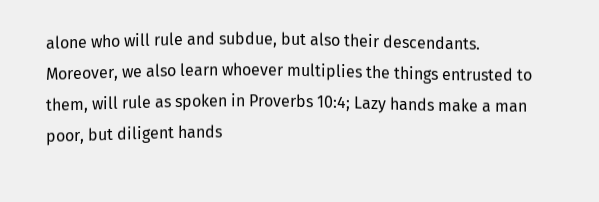alone who will rule and subdue, but also their descendants. Moreover, we also learn whoever multiplies the things entrusted to them, will rule as spoken in Proverbs 10:4; Lazy hands make a man poor, but diligent hands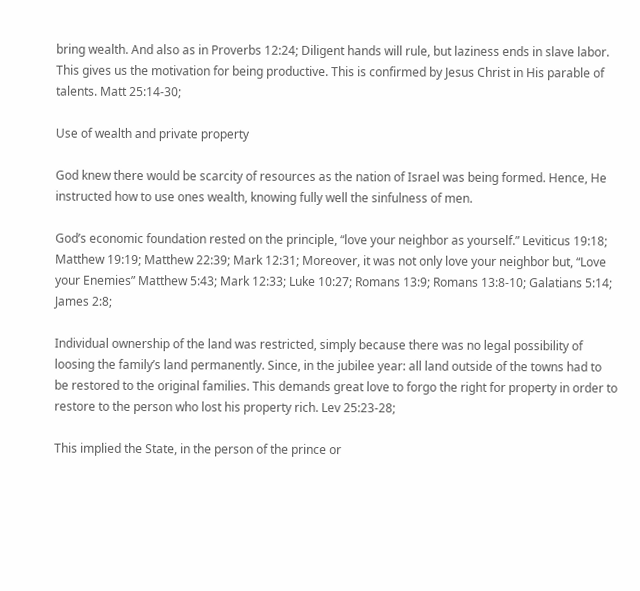bring wealth. And also as in Proverbs 12:24; Diligent hands will rule, but laziness ends in slave labor. This gives us the motivation for being productive. This is confirmed by Jesus Christ in His parable of talents. Matt 25:14-30;

Use of wealth and private property

God knew there would be scarcity of resources as the nation of Israel was being formed. Hence, He instructed how to use ones wealth, knowing fully well the sinfulness of men.

God’s economic foundation rested on the principle, “love your neighbor as yourself.” Leviticus 19:18; Matthew 19:19; Matthew 22:39; Mark 12:31; Moreover, it was not only love your neighbor but, “Love your Enemies” Matthew 5:43; Mark 12:33; Luke 10:27; Romans 13:9; Romans 13:8-10; Galatians 5:14; James 2:8;

Individual ownership of the land was restricted, simply because there was no legal possibility of loosing the family’s land permanently. Since, in the jubilee year: all land outside of the towns had to be restored to the original families. This demands great love to forgo the right for property in order to restore to the person who lost his property rich. Lev 25:23-28;

This implied the State, in the person of the prince or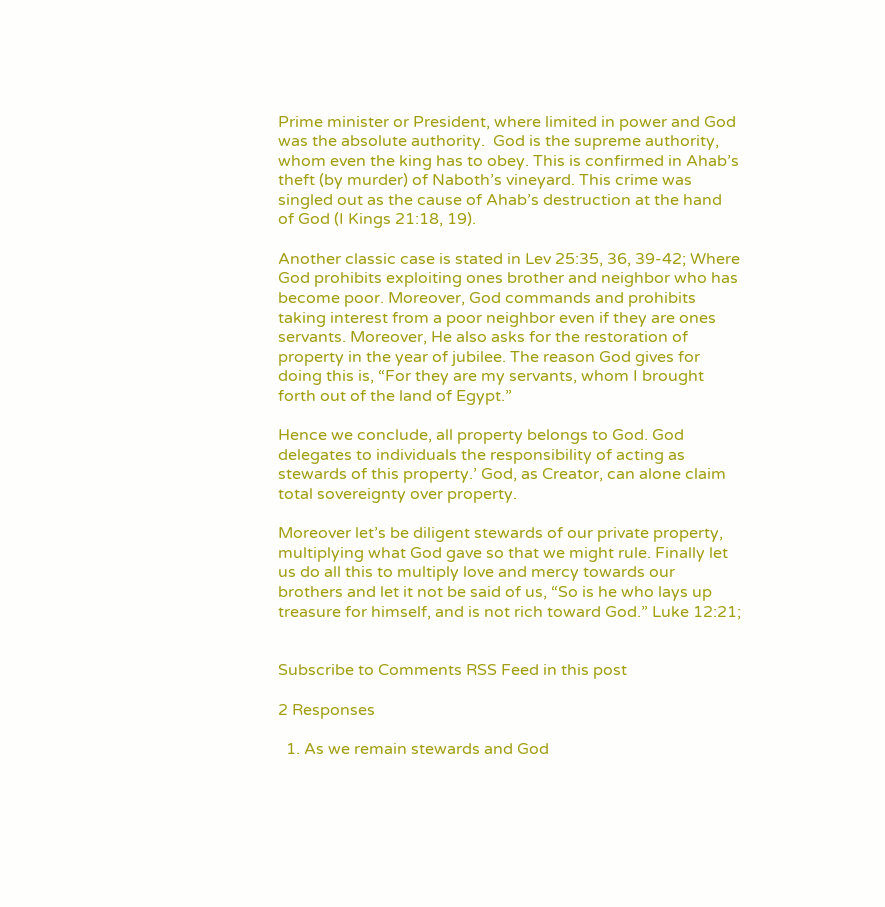Prime minister or President, where limited in power and God was the absolute authority.  God is the supreme authority, whom even the king has to obey. This is confirmed in Ahab’s theft (by murder) of Naboth’s vineyard. This crime was singled out as the cause of Ahab’s destruction at the hand of God (I Kings 21:18, 19).

Another classic case is stated in Lev 25:35, 36, 39-42; Where God prohibits exploiting ones brother and neighbor who has become poor. Moreover, God commands and prohibits taking interest from a poor neighbor even if they are ones servants. Moreover, He also asks for the restoration of property in the year of jubilee. The reason God gives for doing this is, “For they are my servants, whom I brought forth out of the land of Egypt.”

Hence we conclude, all property belongs to God. God delegates to individuals the responsibility of acting as stewards of this property.’ God, as Creator, can alone claim total sovereignty over property.

Moreover let’s be diligent stewards of our private property, multiplying what God gave so that we might rule. Finally let us do all this to multiply love and mercy towards our brothers and let it not be said of us, “So is he who lays up treasure for himself, and is not rich toward God.” Luke 12:21;


Subscribe to Comments RSS Feed in this post

2 Responses

  1. As we remain stewards and God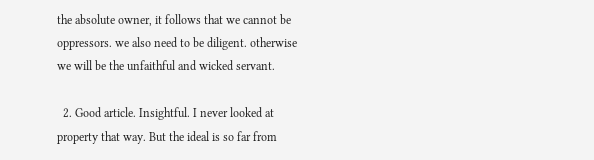the absolute owner, it follows that we cannot be oppressors. we also need to be diligent. otherwise we will be the unfaithful and wicked servant.

  2. Good article. Insightful. I never looked at property that way. But the ideal is so far from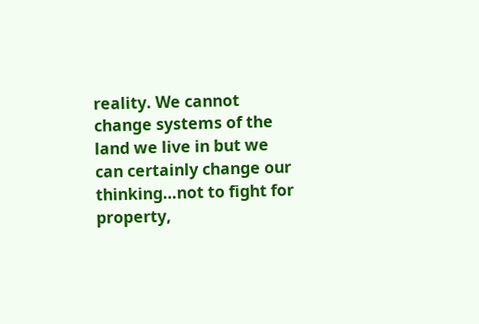reality. We cannot change systems of the land we live in but we can certainly change our thinking…not to fight for property,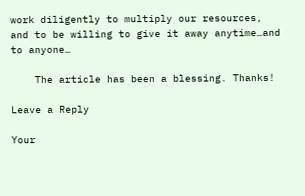work diligently to multiply our resources, and to be willing to give it away anytime…and to anyone…

    The article has been a blessing. Thanks!

Leave a Reply

Your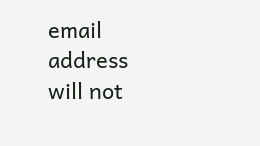email address will not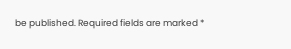be published. Required fields are marked *